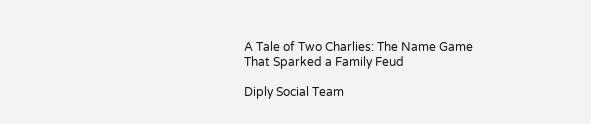A Tale of Two Charlies: The Name Game That Sparked a Family Feud

Diply Social Team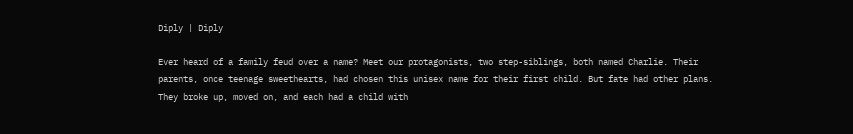Diply | Diply

Ever heard of a family feud over a name? Meet our protagonists, two step-siblings, both named Charlie. Their parents, once teenage sweethearts, had chosen this unisex name for their first child. But fate had other plans. They broke up, moved on, and each had a child with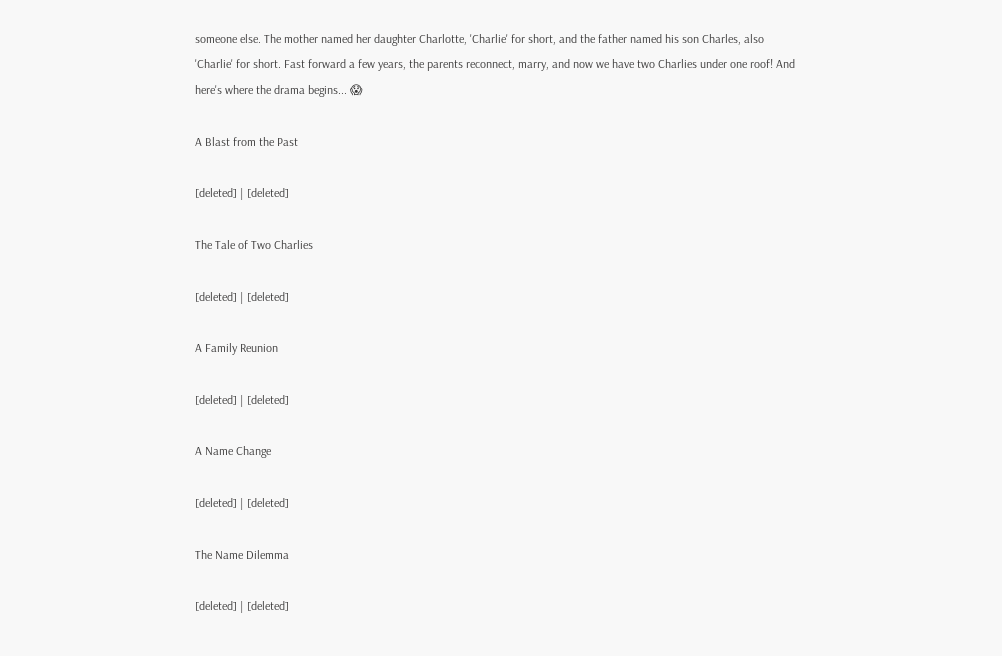someone else. The mother named her daughter Charlotte, 'Charlie' for short, and the father named his son Charles, also 'Charlie' for short. Fast forward a few years, the parents reconnect, marry, and now we have two Charlies under one roof! And here's where the drama begins... 😱

A Blast from the Past

[deleted] | [deleted]

The Tale of Two Charlies

[deleted] | [deleted]

A Family Reunion

[deleted] | [deleted]

A Name Change

[deleted] | [deleted]

The Name Dilemma

[deleted] | [deleted]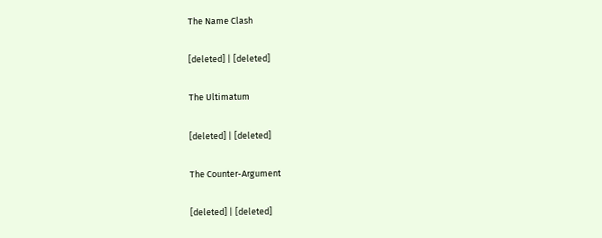The Name Clash

[deleted] | [deleted]

The Ultimatum

[deleted] | [deleted]

The Counter-Argument

[deleted] | [deleted]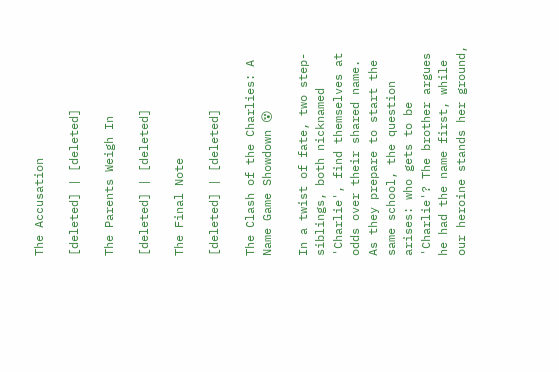The Accusation

[deleted] | [deleted]

The Parents Weigh In

[deleted] | [deleted]

The Final Note

[deleted] | [deleted]

The Clash of the Charlies: A Name Game Showdown 😵

In a twist of fate, two step-siblings, both nicknamed 'Charlie', find themselves at odds over their shared name. As they prepare to start the same school, the question arises: who gets to be 'Charlie'? The brother argues he had the name first, while our heroine stands her ground,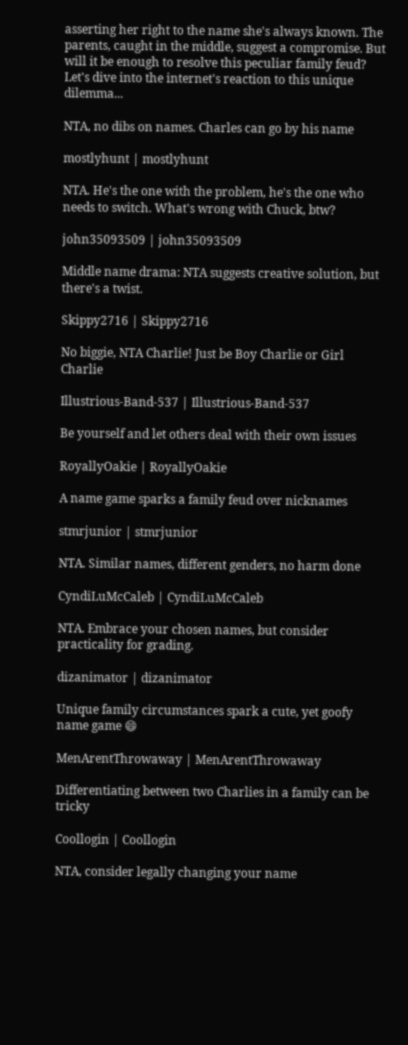asserting her right to the name she's always known. The parents, caught in the middle, suggest a compromise. But will it be enough to resolve this peculiar family feud? Let's dive into the internet's reaction to this unique dilemma...

NTA, no dibs on names. Charles can go by his name

mostlyhunt | mostlyhunt

NTA. He's the one with the problem, he's the one who needs to switch. What's wrong with Chuck, btw?

john35093509 | john35093509

Middle name drama: NTA suggests creative solution, but there's a twist.

Skippy2716 | Skippy2716

No biggie, NTA Charlie! Just be Boy Charlie or Girl Charlie

Illustrious-Band-537 | Illustrious-Band-537

Be yourself and let others deal with their own issues

RoyallyOakie | RoyallyOakie

A name game sparks a family feud over nicknames

stmrjunior | stmrjunior

NTA. Similar names, different genders, no harm done

CyndiLuMcCaleb | CyndiLuMcCaleb

NTA. Embrace your chosen names, but consider practicality for grading.

dizanimator | dizanimator

Unique family circumstances spark a cute, yet goofy name game 😄

MenArentThrowaway | MenArentThrowaway

Differentiating between two Charlies in a family can be tricky

Coollogin | Coollogin

NTA, consider legally changing your name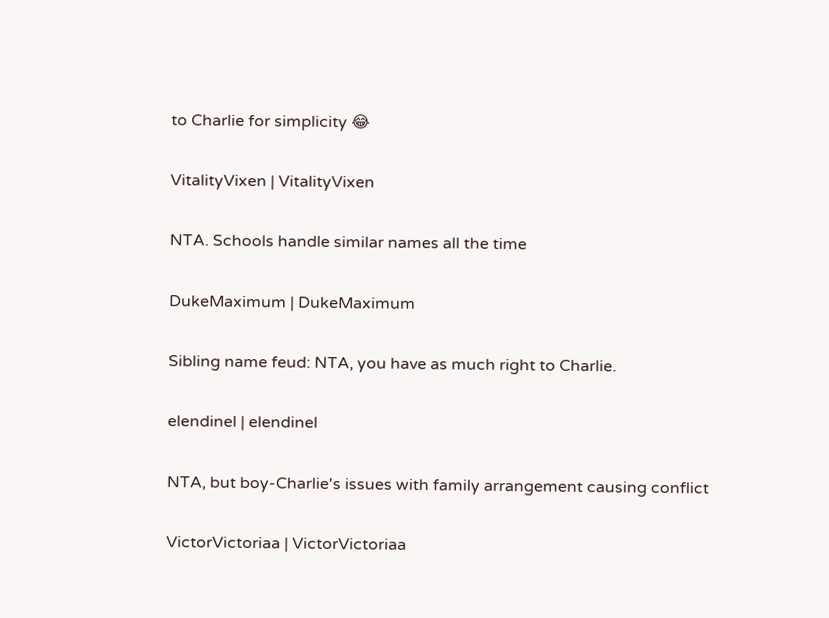to Charlie for simplicity 😂

VitalityVixen | VitalityVixen

NTA. Schools handle similar names all the time

DukeMaximum | DukeMaximum

Sibling name feud: NTA, you have as much right to Charlie.

elendinel | elendinel

NTA, but boy-Charlie's issues with family arrangement causing conflict

VictorVictoriaa | VictorVictoriaa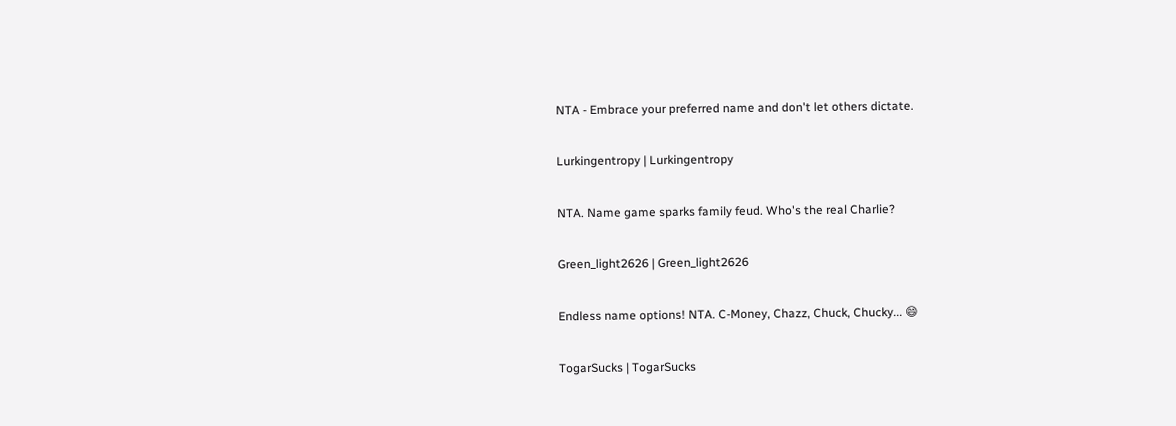NTA - Embrace your preferred name and don't let others dictate.

Lurkingentropy | Lurkingentropy

NTA. Name game sparks family feud. Who's the real Charlie?

Green_light2626 | Green_light2626

Endless name options! NTA. C-Money, Chazz, Chuck, Chucky... 😄

TogarSucks | TogarSucks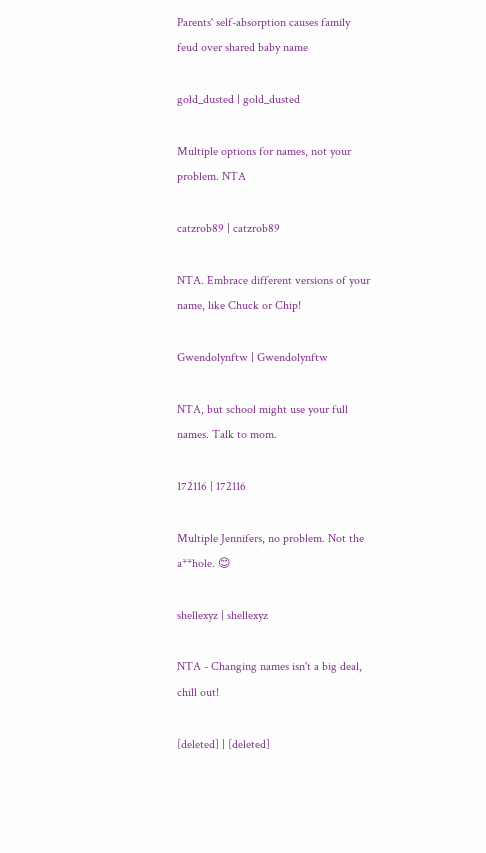Parents' self-absorption causes family feud over shared baby name

gold_dusted | gold_dusted

Multiple options for names, not your problem. NTA

catzrob89 | catzrob89

NTA. Embrace different versions of your name, like Chuck or Chip!

Gwendolynftw | Gwendolynftw

NTA, but school might use your full names. Talk to mom.

172116 | 172116

Multiple Jennifers, no problem. Not the a**hole. 😊

shellexyz | shellexyz

NTA - Changing names isn't a big deal, chill out!

[deleted] | [deleted]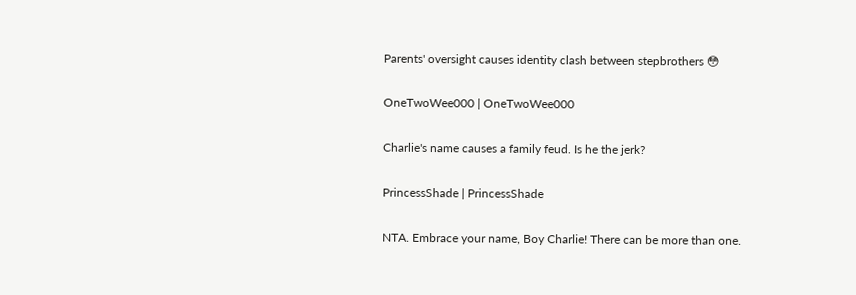Parents' oversight causes identity clash between stepbrothers 😳

OneTwoWee000 | OneTwoWee000

Charlie's name causes a family feud. Is he the jerk?

PrincessShade | PrincessShade

NTA. Embrace your name, Boy Charlie! There can be more than one.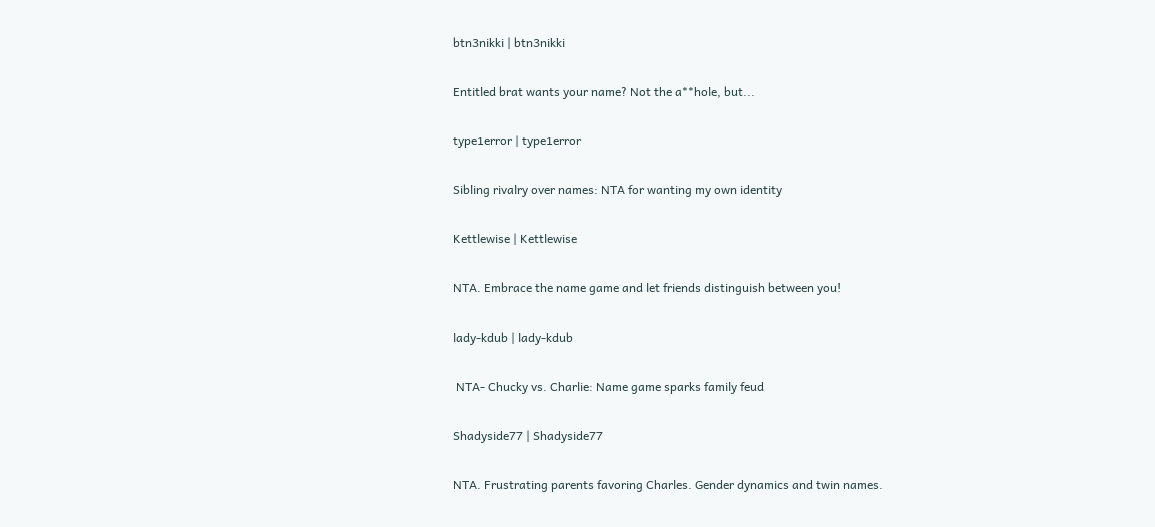btn3nikki | btn3nikki

Entitled brat wants your name? Not the a**hole, but...

type1error | type1error

Sibling rivalry over names: NTA for wanting my own identity

Kettlewise | Kettlewise

NTA. Embrace the name game and let friends distinguish between you!

lady-kdub | lady-kdub

 NTA- Chucky vs. Charlie: Name game sparks family feud

Shadyside77 | Shadyside77

NTA. Frustrating parents favoring Charles. Gender dynamics and twin names.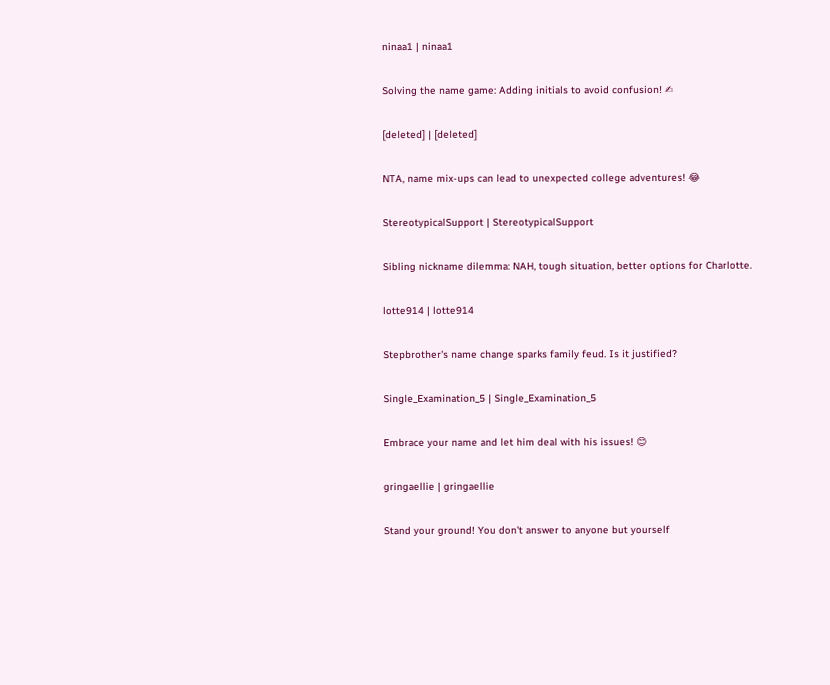ninaa1 | ninaa1

Solving the name game: Adding initials to avoid confusion! ✍

[deleted] | [deleted]

NTA, name mix-ups can lead to unexpected college adventures! 😂

StereotypicalSupport | StereotypicalSupport

Sibling nickname dilemma: NAH, tough situation, better options for Charlotte.

lotte914 | lotte914

Stepbrother's name change sparks family feud. Is it justified?

Single_Examination_5 | Single_Examination_5

Embrace your name and let him deal with his issues! 😊

gringaellie | gringaellie

Stand your ground! You don't answer to anyone but yourself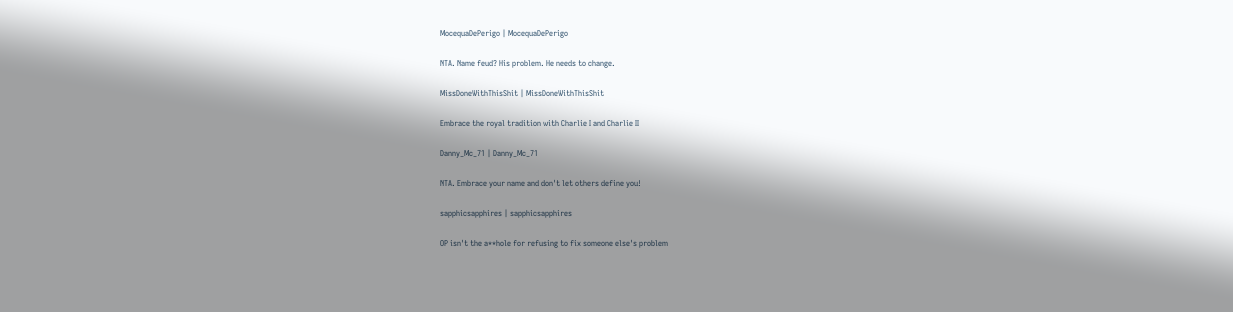MocequaDePerigo | MocequaDePerigo

NTA. Name feud? His problem. He needs to change.

MissDoneWithThisShit | MissDoneWithThisShit

Embrace the royal tradition with Charlie I and Charlie II

Danny_Mc_71 | Danny_Mc_71

NTA. Embrace your name and don't let others define you!

sapphicsapphires | sapphicsapphires

OP isn't the a**hole for refusing to fix someone else's problem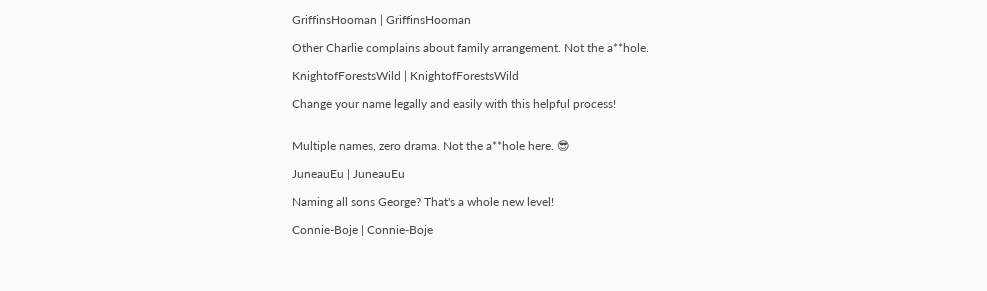GriffinsHooman | GriffinsHooman

Other Charlie complains about family arrangement. Not the a**hole.

KnightofForestsWild | KnightofForestsWild

Change your name legally and easily with this helpful process!


Multiple names, zero drama. Not the a**hole here. 😎

JuneauEu | JuneauEu

Naming all sons George? That's a whole new level!

Connie-Boje | Connie-Boje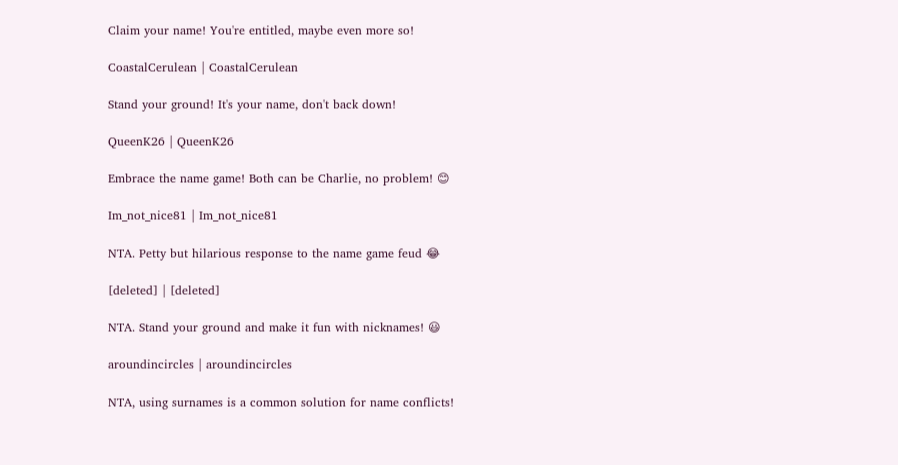Claim your name! You're entitled, maybe even more so!

CoastalCerulean | CoastalCerulean

Stand your ground! It's your name, don't back down!

QueenK26 | QueenK26

Embrace the name game! Both can be Charlie, no problem! 😊

Im_not_nice81 | Im_not_nice81

NTA. Petty but hilarious response to the name game feud 😂

[deleted] | [deleted]

NTA. Stand your ground and make it fun with nicknames! 😃

aroundincircles | aroundincircles

NTA, using surnames is a common solution for name conflicts!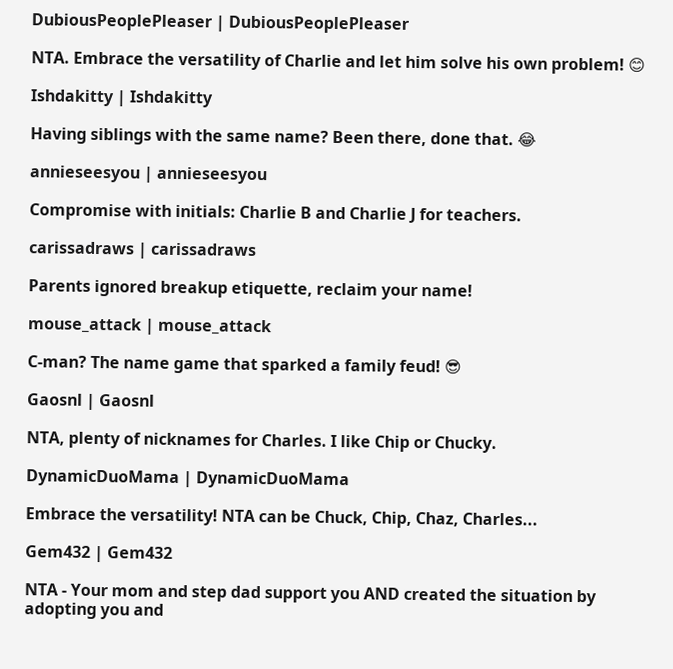DubiousPeoplePleaser | DubiousPeoplePleaser

NTA. Embrace the versatility of Charlie and let him solve his own problem! 😊

Ishdakitty | Ishdakitty

Having siblings with the same name? Been there, done that. 😂

annieseesyou | annieseesyou

Compromise with initials: Charlie B and Charlie J for teachers.

carissadraws | carissadraws

Parents ignored breakup etiquette, reclaim your name!

mouse_attack | mouse_attack

C-man? The name game that sparked a family feud! 😎

Gaosnl | Gaosnl

NTA, plenty of nicknames for Charles. I like Chip or Chucky.

DynamicDuoMama | DynamicDuoMama

Embrace the versatility! NTA can be Chuck, Chip, Chaz, Charles...

Gem432 | Gem432

NTA - Your mom and step dad support you AND created the situation by adopting you and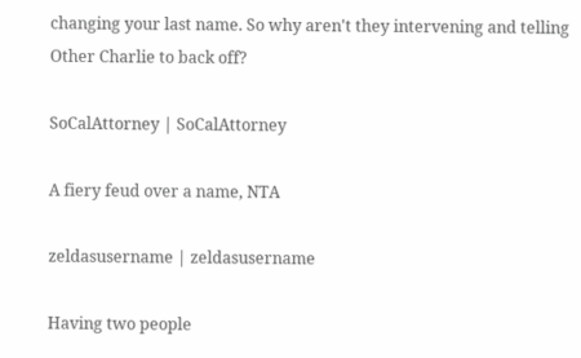changing your last name. So why aren't they intervening and telling Other Charlie to back off?

SoCalAttorney | SoCalAttorney

A fiery feud over a name, NTA

zeldasusername | zeldasusername

Having two people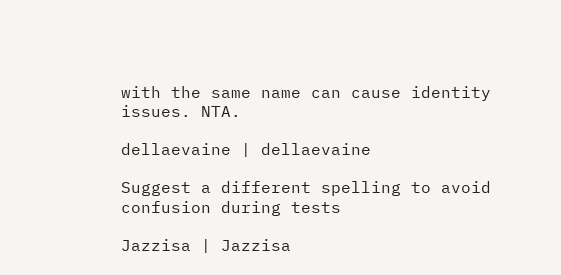with the same name can cause identity issues. NTA.

dellaevaine | dellaevaine

Suggest a different spelling to avoid confusion during tests

Jazzisa | Jazzisa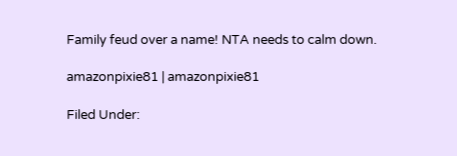Family feud over a name! NTA needs to calm down.

amazonpixie81 | amazonpixie81

Filed Under: